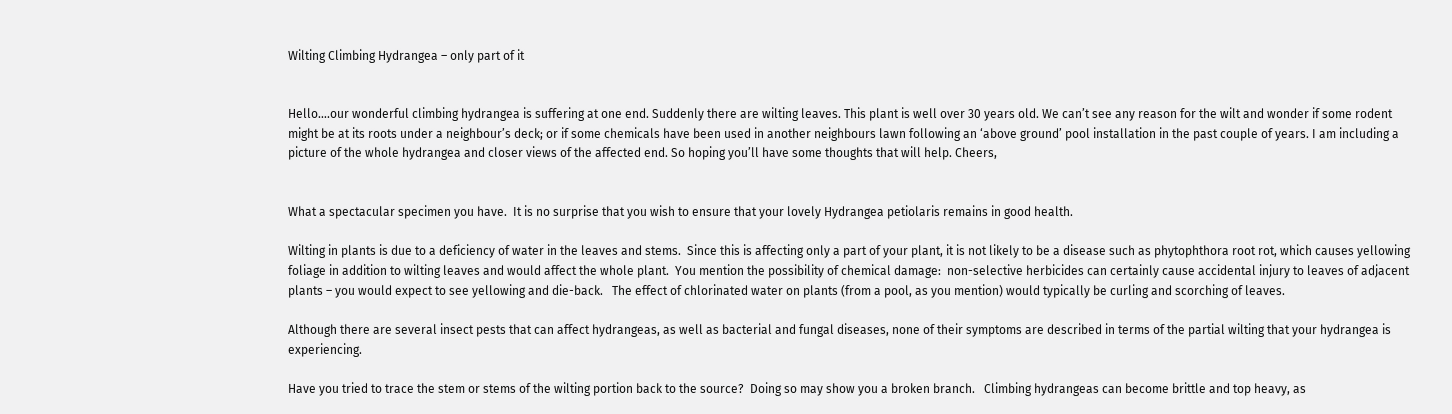Wilting Climbing Hydrangea – only part of it


Hello….our wonderful climbing hydrangea is suffering at one end. Suddenly there are wilting leaves. This plant is well over 30 years old. We can’t see any reason for the wilt and wonder if some rodent might be at its roots under a neighbour’s deck; or if some chemicals have been used in another neighbours lawn following an ‘above ground’ pool installation in the past couple of years. I am including a picture of the whole hydrangea and closer views of the affected end. So hoping you’ll have some thoughts that will help. Cheers,


What a spectacular specimen you have.  It is no surprise that you wish to ensure that your lovely Hydrangea petiolaris remains in good health.

Wilting in plants is due to a deficiency of water in the leaves and stems.  Since this is affecting only a part of your plant, it is not likely to be a disease such as phytophthora root rot, which causes yellowing foliage in addition to wilting leaves and would affect the whole plant.  You mention the possibility of chemical damage:  non-selective herbicides can certainly cause accidental injury to leaves of adjacent plants – you would expect to see yellowing and die-back.   The effect of chlorinated water on plants (from a pool, as you mention) would typically be curling and scorching of leaves.

Although there are several insect pests that can affect hydrangeas, as well as bacterial and fungal diseases, none of their symptoms are described in terms of the partial wilting that your hydrangea is experiencing.

Have you tried to trace the stem or stems of the wilting portion back to the source?  Doing so may show you a broken branch.   Climbing hydrangeas can become brittle and top heavy, as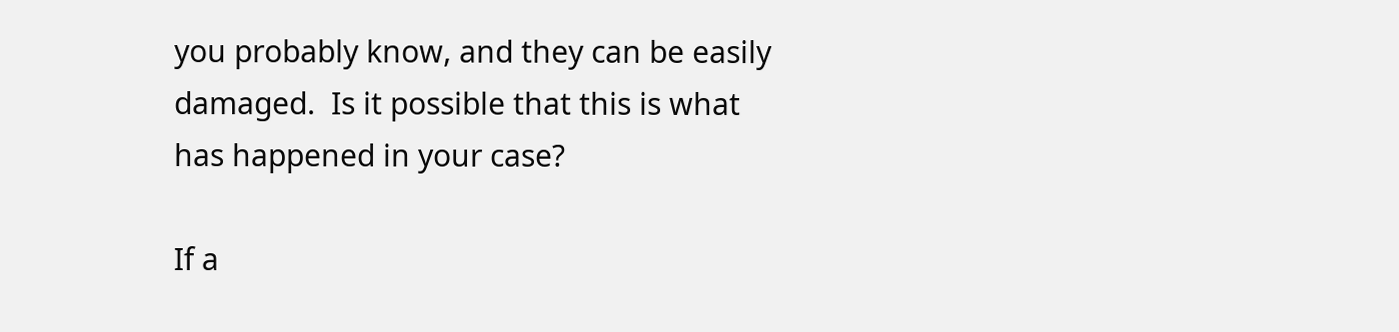you probably know, and they can be easily damaged.  Is it possible that this is what has happened in your case?

If a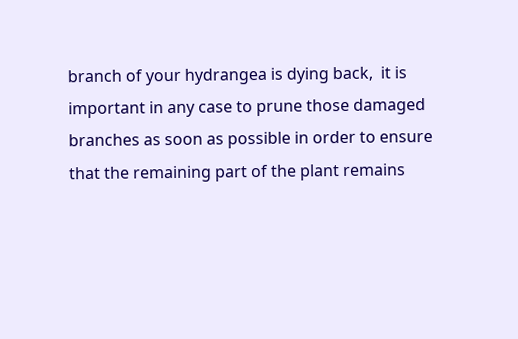branch of your hydrangea is dying back,  it is important in any case to prune those damaged branches as soon as possible in order to ensure that the remaining part of the plant remains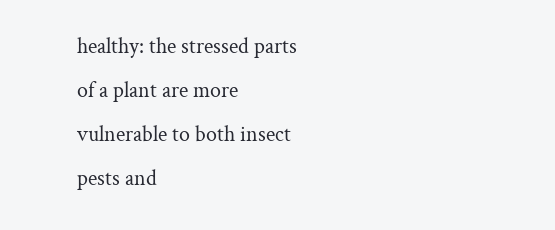healthy: the stressed parts of a plant are more vulnerable to both insect pests and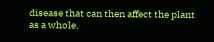disease that can then affect the plant as a whole.